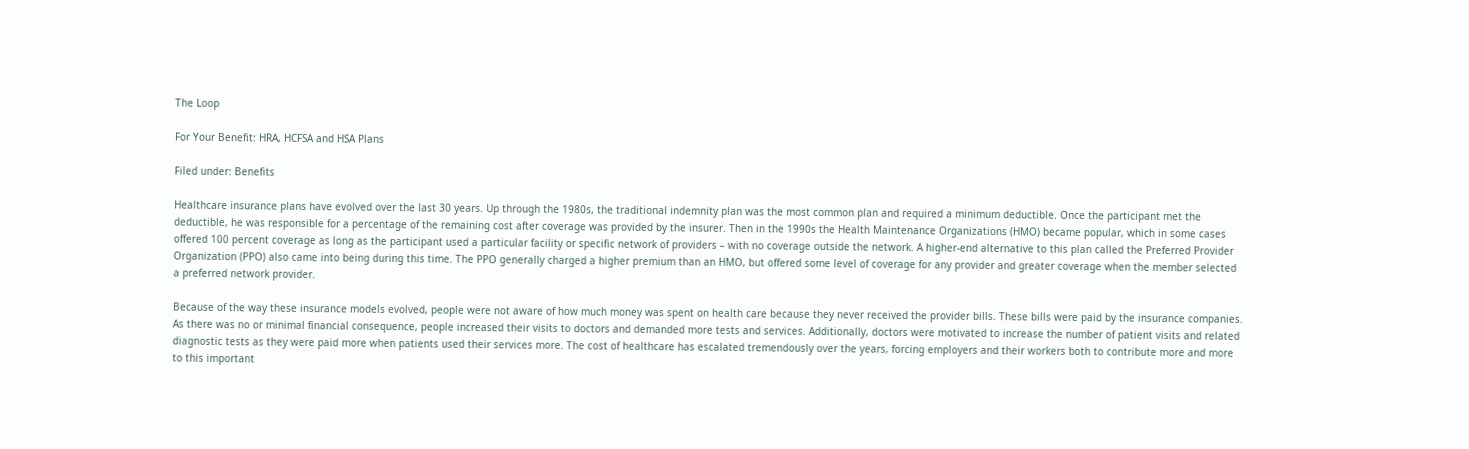The Loop

For Your Benefit: HRA, HCFSA and HSA Plans

Filed under: Benefits

Healthcare insurance plans have evolved over the last 30 years. Up through the 1980s, the traditional indemnity plan was the most common plan and required a minimum deductible. Once the participant met the deductible, he was responsible for a percentage of the remaining cost after coverage was provided by the insurer. Then in the 1990s the Health Maintenance Organizations (HMO) became popular, which in some cases offered 100 percent coverage as long as the participant used a particular facility or specific network of providers – with no coverage outside the network. A higher-end alternative to this plan called the Preferred Provider Organization (PPO) also came into being during this time. The PPO generally charged a higher premium than an HMO, but offered some level of coverage for any provider and greater coverage when the member selected a preferred network provider.

Because of the way these insurance models evolved, people were not aware of how much money was spent on health care because they never received the provider bills. These bills were paid by the insurance companies. As there was no or minimal financial consequence, people increased their visits to doctors and demanded more tests and services. Additionally, doctors were motivated to increase the number of patient visits and related diagnostic tests as they were paid more when patients used their services more. The cost of healthcare has escalated tremendously over the years, forcing employers and their workers both to contribute more and more to this important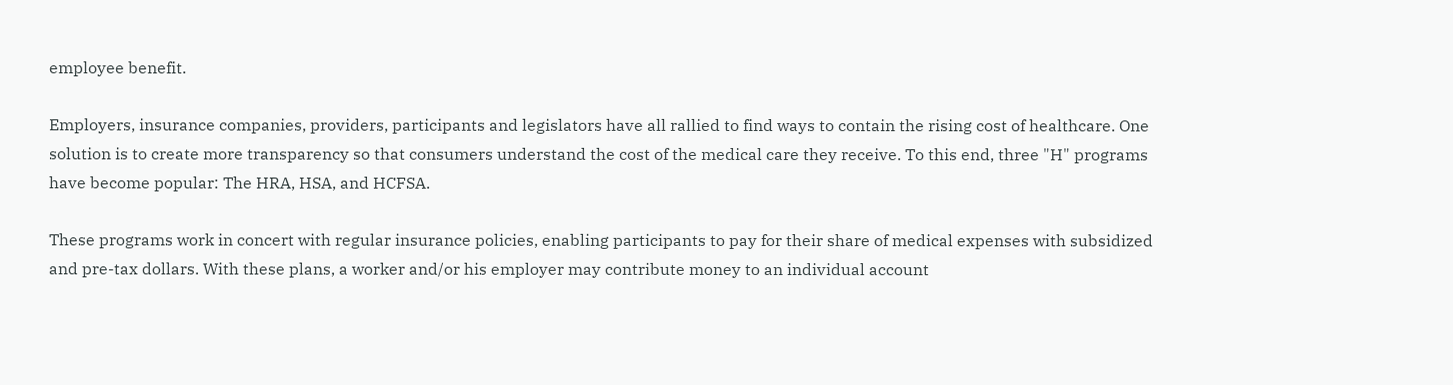employee benefit.

Employers, insurance companies, providers, participants and legislators have all rallied to find ways to contain the rising cost of healthcare. One solution is to create more transparency so that consumers understand the cost of the medical care they receive. To this end, three "H" programs have become popular: The HRA, HSA, and HCFSA.

These programs work in concert with regular insurance policies, enabling participants to pay for their share of medical expenses with subsidized and pre-tax dollars. With these plans, a worker and/or his employer may contribute money to an individual account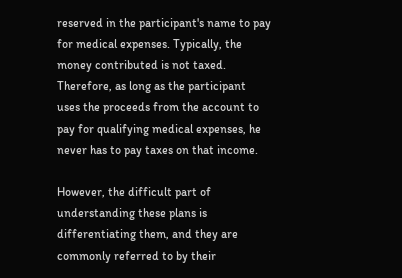reserved in the participant's name to pay for medical expenses. Typically, the money contributed is not taxed. Therefore, as long as the participant uses the proceeds from the account to pay for qualifying medical expenses, he never has to pay taxes on that income.

However, the difficult part of understanding these plans is differentiating them, and they are commonly referred to by their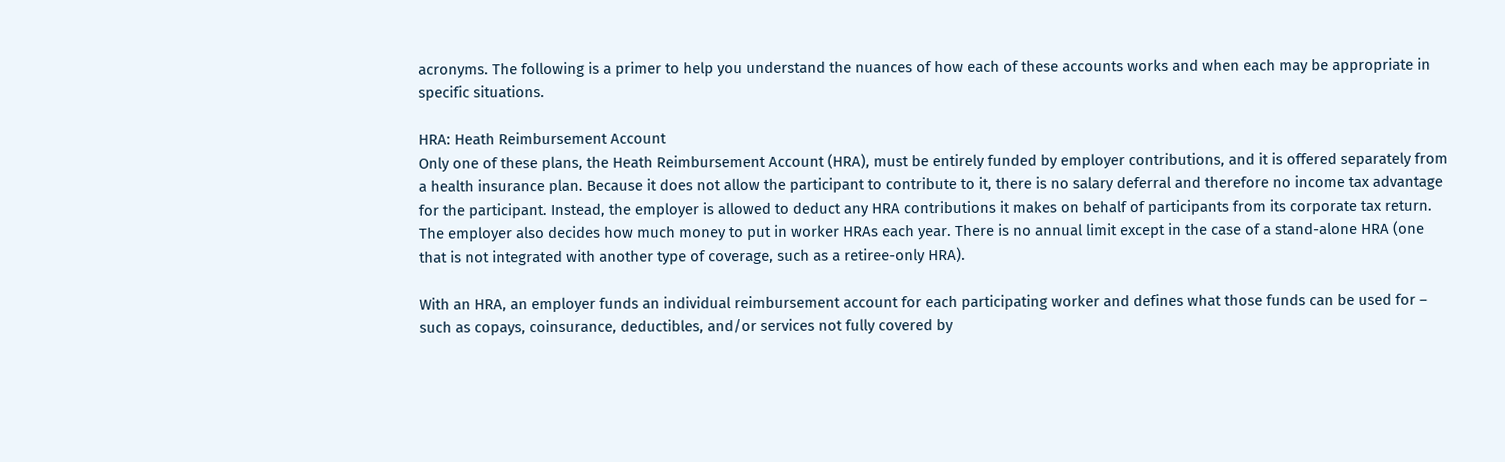acronyms. The following is a primer to help you understand the nuances of how each of these accounts works and when each may be appropriate in specific situations.

HRA: Heath Reimbursement Account
Only one of these plans, the Heath Reimbursement Account (HRA), must be entirely funded by employer contributions, and it is offered separately from a health insurance plan. Because it does not allow the participant to contribute to it, there is no salary deferral and therefore no income tax advantage for the participant. Instead, the employer is allowed to deduct any HRA contributions it makes on behalf of participants from its corporate tax return. The employer also decides how much money to put in worker HRAs each year. There is no annual limit except in the case of a stand-alone HRA (one that is not integrated with another type of coverage, such as a retiree-only HRA).

With an HRA, an employer funds an individual reimbursement account for each participating worker and defines what those funds can be used for – such as copays, coinsurance, deductibles, and/or services not fully covered by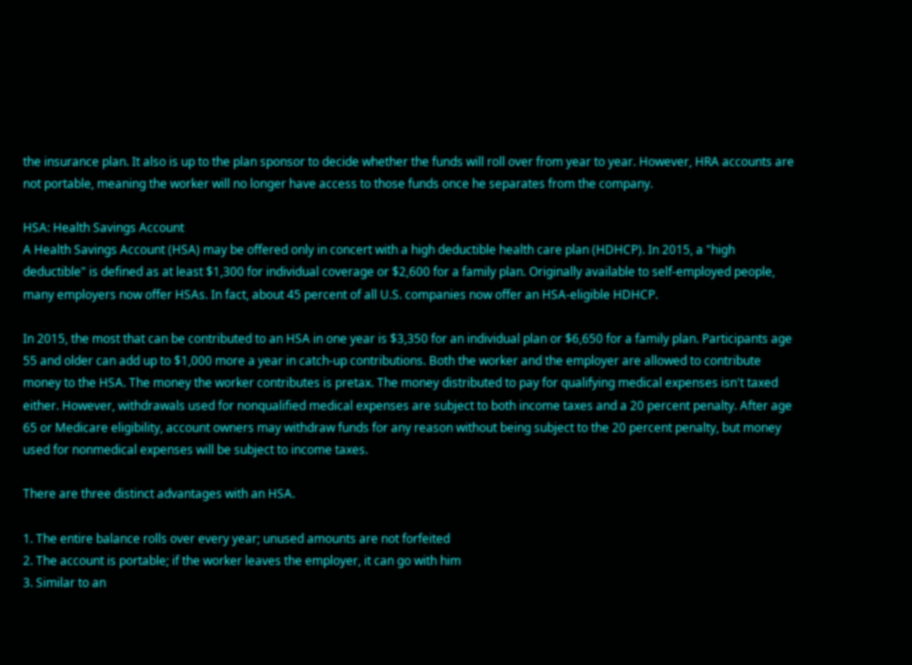the insurance plan. It also is up to the plan sponsor to decide whether the funds will roll over from year to year. However, HRA accounts are not portable, meaning the worker will no longer have access to those funds once he separates from the company.

HSA: Health Savings Account
A Health Savings Account (HSA) may be offered only in concert with a high deductible health care plan (HDHCP). In 2015, a "high deductible" is defined as at least $1,300 for individual coverage or $2,600 for a family plan. Originally available to self-employed people, many employers now offer HSAs. In fact, about 45 percent of all U.S. companies now offer an HSA-eligible HDHCP.

In 2015, the most that can be contributed to an HSA in one year is $3,350 for an individual plan or $6,650 for a family plan. Participants age 55 and older can add up to $1,000 more a year in catch-up contributions. Both the worker and the employer are allowed to contribute money to the HSA. The money the worker contributes is pretax. The money distributed to pay for qualifying medical expenses isn't taxed either. However, withdrawals used for nonqualified medical expenses are subject to both income taxes and a 20 percent penalty. After age 65 or Medicare eligibility, account owners may withdraw funds for any reason without being subject to the 20 percent penalty, but money used for nonmedical expenses will be subject to income taxes.

There are three distinct advantages with an HSA.

1. The entire balance rolls over every year; unused amounts are not forfeited
2. The account is portable; if the worker leaves the employer, it can go with him
3. Similar to an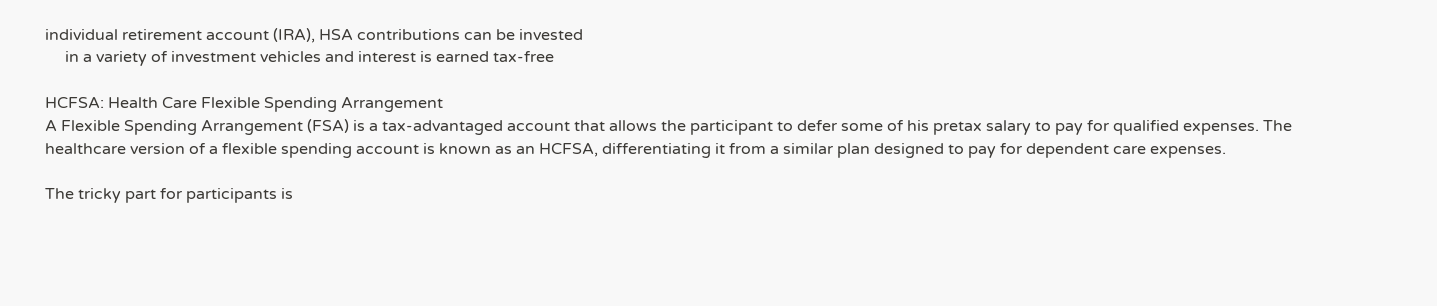individual retirement account (IRA), HSA contributions can be invested
     in a variety of investment vehicles and interest is earned tax-free

HCFSA: Health Care Flexible Spending Arrangement
A Flexible Spending Arrangement (FSA) is a tax-advantaged account that allows the participant to defer some of his pretax salary to pay for qualified expenses. The healthcare version of a flexible spending account is known as an HCFSA, differentiating it from a similar plan designed to pay for dependent care expenses.

The tricky part for participants is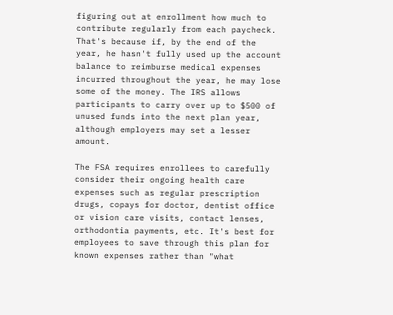figuring out at enrollment how much to contribute regularly from each paycheck. That's because if, by the end of the year, he hasn't fully used up the account balance to reimburse medical expenses incurred throughout the year, he may lose some of the money. The IRS allows participants to carry over up to $500 of unused funds into the next plan year, although employers may set a lesser amount.

The FSA requires enrollees to carefully consider their ongoing health care expenses such as regular prescription drugs, copays for doctor, dentist office or vision care visits, contact lenses, orthodontia payments, etc. It's best for employees to save through this plan for known expenses rather than "what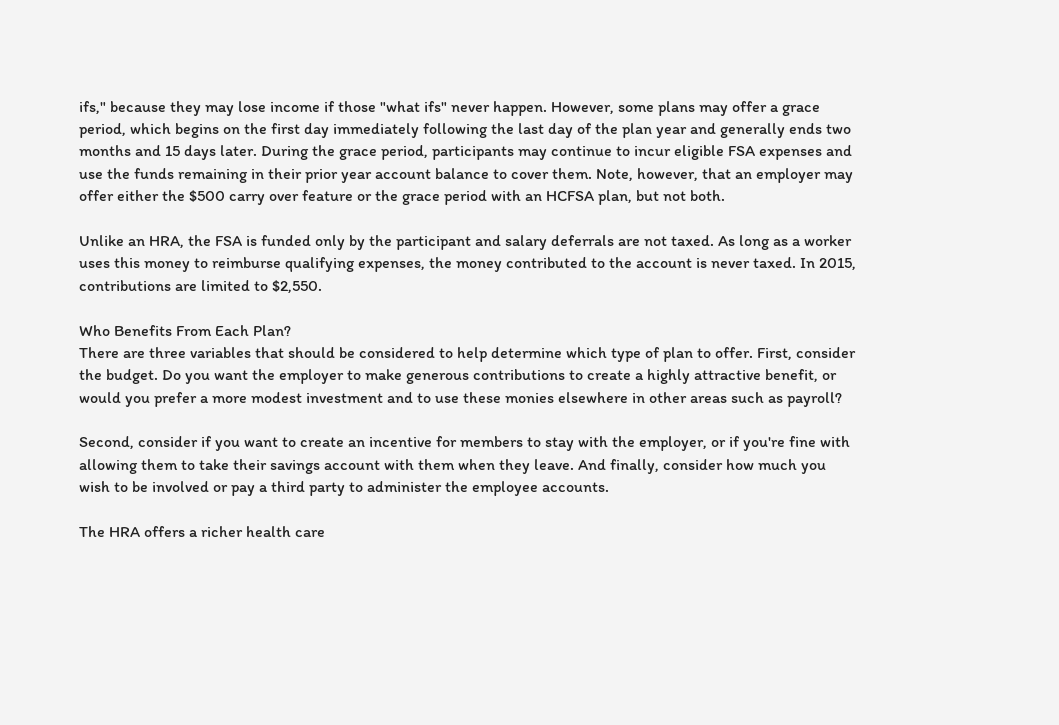ifs," because they may lose income if those "what ifs" never happen. However, some plans may offer a grace period, which begins on the first day immediately following the last day of the plan year and generally ends two months and 15 days later. During the grace period, participants may continue to incur eligible FSA expenses and use the funds remaining in their prior year account balance to cover them. Note, however, that an employer may offer either the $500 carry over feature or the grace period with an HCFSA plan, but not both.

Unlike an HRA, the FSA is funded only by the participant and salary deferrals are not taxed. As long as a worker uses this money to reimburse qualifying expenses, the money contributed to the account is never taxed. In 2015, contributions are limited to $2,550.

Who Benefits From Each Plan?
There are three variables that should be considered to help determine which type of plan to offer. First, consider the budget. Do you want the employer to make generous contributions to create a highly attractive benefit, or would you prefer a more modest investment and to use these monies elsewhere in other areas such as payroll?

Second, consider if you want to create an incentive for members to stay with the employer, or if you're fine with allowing them to take their savings account with them when they leave. And finally, consider how much you wish to be involved or pay a third party to administer the employee accounts.

The HRA offers a richer health care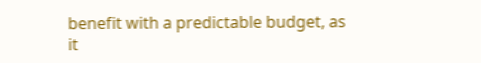benefit with a predictable budget, as it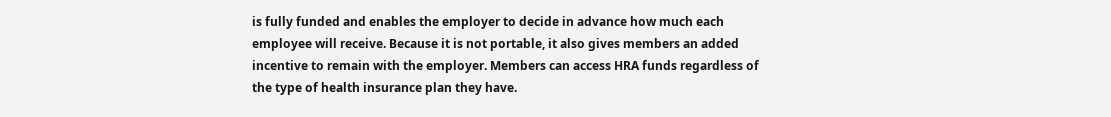is fully funded and enables the employer to decide in advance how much each employee will receive. Because it is not portable, it also gives members an added incentive to remain with the employer. Members can access HRA funds regardless of the type of health insurance plan they have.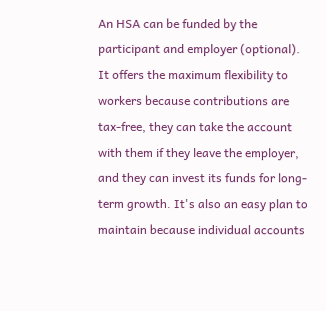An HSA can be funded by the participant and employer (optional). It offers the maximum flexibility to workers because contributions are tax-free, they can take the account with them if they leave the employer, and they can invest its funds for long-term growth. It's also an easy plan to maintain because individual accounts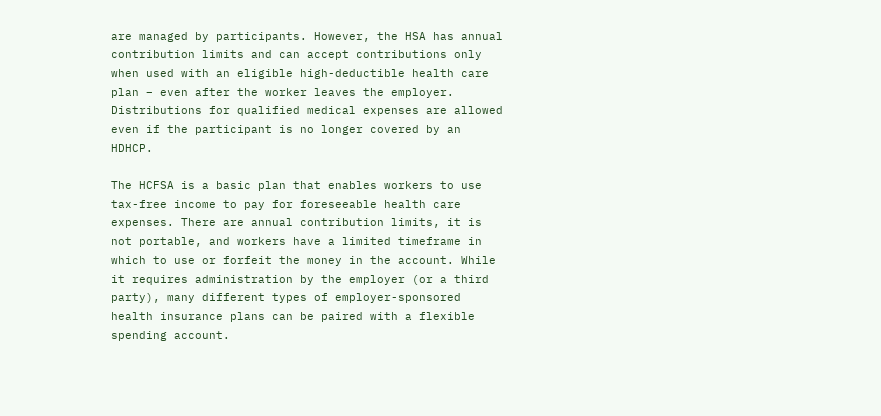are managed by participants. However, the HSA has annual contribution limits and can accept contributions only when used with an eligible high-deductible health care plan – even after the worker leaves the employer. Distributions for qualified medical expenses are allowed even if the participant is no longer covered by an HDHCP.

The HCFSA is a basic plan that enables workers to use tax-free income to pay for foreseeable health care expenses. There are annual contribution limits, it is not portable, and workers have a limited timeframe in which to use or forfeit the money in the account. While it requires administration by the employer (or a third party), many different types of employer-sponsored health insurance plans can be paired with a flexible spending account.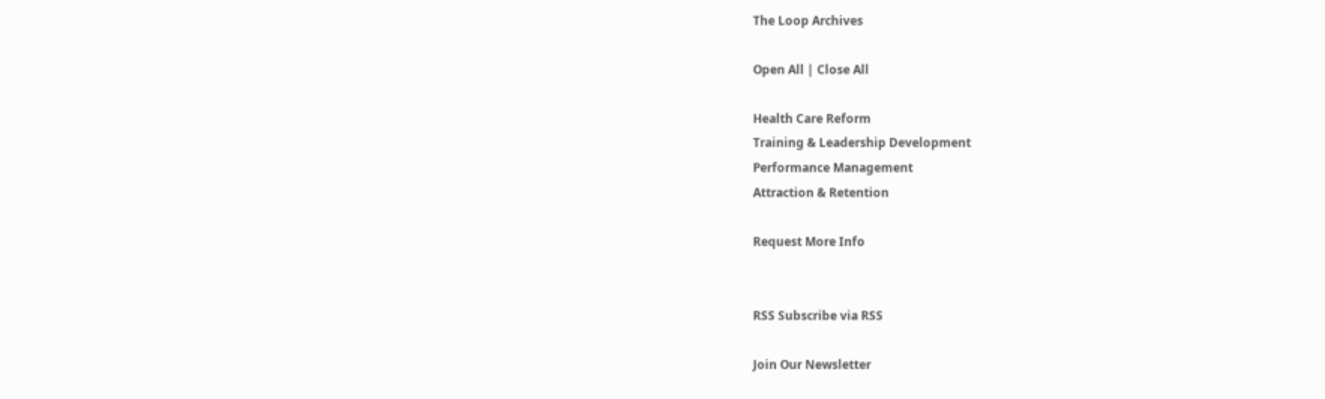The Loop Archives

Open All | Close All

Health Care Reform
Training & Leadership Development
Performance Management
Attraction & Retention

Request More Info


RSS Subscribe via RSS

Join Our Newsletter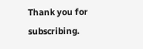Thank you for subscribing.